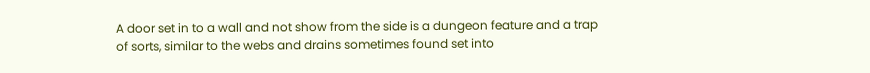A door set in to a wall and not show from the side is a dungeon feature and a trap of sorts, similar to the webs and drains sometimes found set into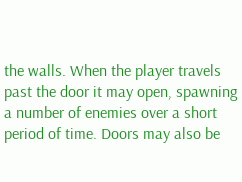the walls. When the player travels past the door it may open, spawning a number of enemies over a short period of time. Doors may also be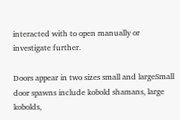interacted with to open manually or investigate further.

Doors appear in two sizes small and largeSmall door spawns include kobold shamans, large kobolds,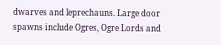dwarves and leprechauns. Large door spawns include Ogres, Ogre Lords and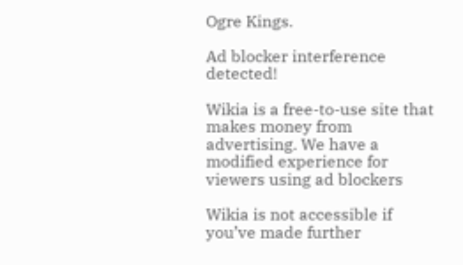Ogre Kings.

Ad blocker interference detected!

Wikia is a free-to-use site that makes money from advertising. We have a modified experience for viewers using ad blockers

Wikia is not accessible if you’ve made further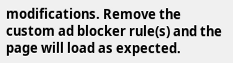modifications. Remove the custom ad blocker rule(s) and the page will load as expected.